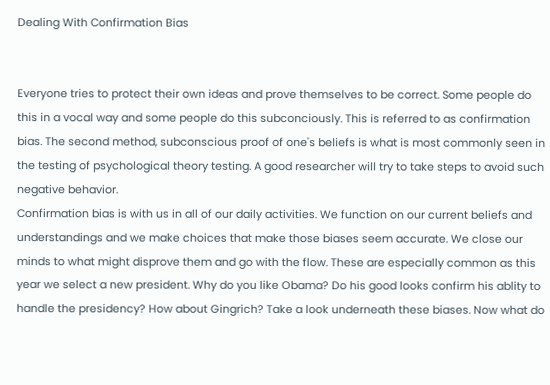Dealing With Confirmation Bias


Everyone tries to protect their own ideas and prove themselves to be correct. Some people do this in a vocal way and some people do this subconciously. This is referred to as confirmation bias. The second method, subconscious proof of one's beliefs is what is most commonly seen in the testing of psychological theory testing. A good researcher will try to take steps to avoid such negative behavior.
Confirmation bias is with us in all of our daily activities. We function on our current beliefs and understandings and we make choices that make those biases seem accurate. We close our minds to what might disprove them and go with the flow. These are especially common as this year we select a new president. Why do you like Obama? Do his good looks confirm his ablity to handle the presidency? How about Gingrich? Take a look underneath these biases. Now what do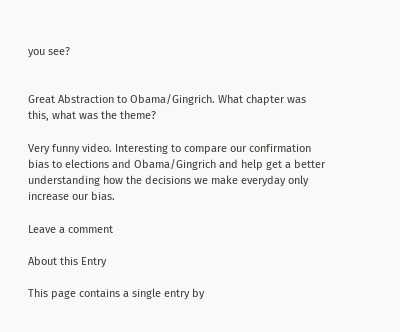you see?


Great Abstraction to Obama/Gingrich. What chapter was this, what was the theme?

Very funny video. Interesting to compare our confirmation bias to elections and Obama/Gingrich and help get a better understanding how the decisions we make everyday only increase our bias.

Leave a comment

About this Entry

This page contains a single entry by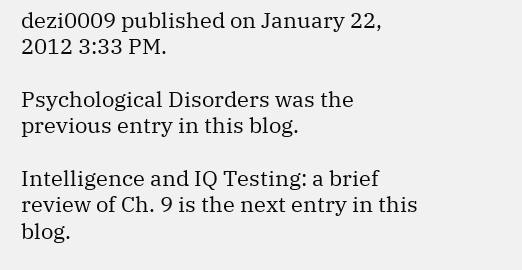dezi0009 published on January 22, 2012 3:33 PM.

Psychological Disorders was the previous entry in this blog.

Intelligence and IQ Testing: a brief review of Ch. 9 is the next entry in this blog.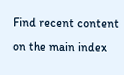Find recent content on the main index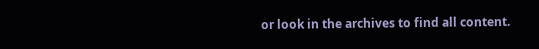or look in the archives to find all content.